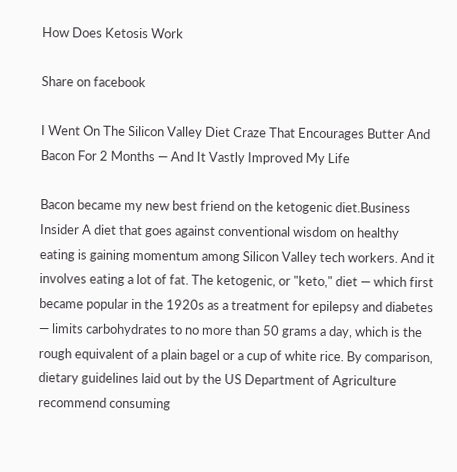How Does Ketosis Work

Share on facebook

I Went On The Silicon Valley Diet Craze That Encourages Butter And Bacon For 2 Months — And It Vastly Improved My Life

Bacon became my new best friend on the ketogenic diet.Business Insider A diet that goes against conventional wisdom on healthy eating is gaining momentum among Silicon Valley tech workers. And it involves eating a lot of fat. The ketogenic, or "keto," diet — which first became popular in the 1920s as a treatment for epilepsy and diabetes — limits carbohydrates to no more than 50 grams a day, which is the rough equivalent of a plain bagel or a cup of white rice. By comparison, dietary guidelines laid out by the US Department of Agriculture recommend consuming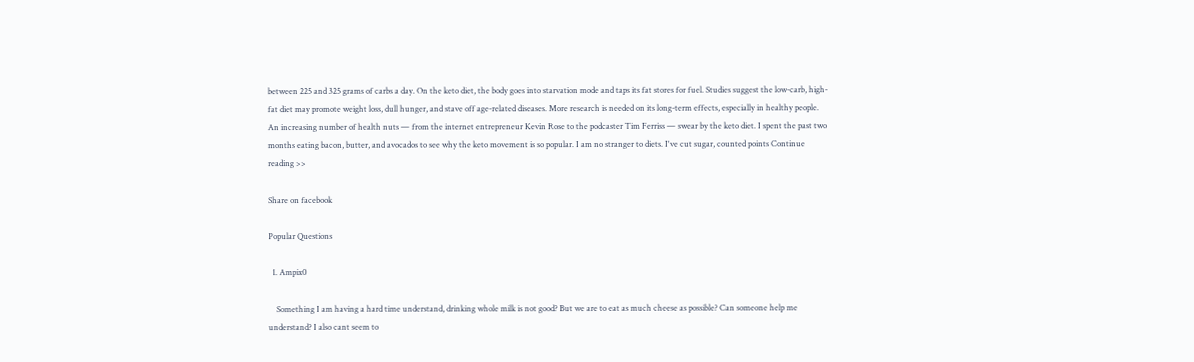between 225 and 325 grams of carbs a day. On the keto diet, the body goes into starvation mode and taps its fat stores for fuel. Studies suggest the low-carb, high-fat diet may promote weight loss, dull hunger, and stave off age-related diseases. More research is needed on its long-term effects, especially in healthy people. An increasing number of health nuts — from the internet entrepreneur Kevin Rose to the podcaster Tim Ferriss — swear by the keto diet. I spent the past two months eating bacon, butter, and avocados to see why the keto movement is so popular. I am no stranger to diets. I've cut sugar, counted points Continue reading >>

Share on facebook

Popular Questions

  1. Ampix0

    Something I am having a hard time understand, drinking whole milk is not good? But we are to eat as much cheese as possible? Can someone help me understand? I also cant seem to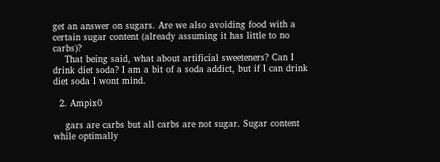get an answer on sugars. Are we also avoiding food with a certain sugar content (already assuming it has little to no carbs)?
    That being said, what about artificial sweeteners? Can I drink diet soda? I am a bit of a soda addict, but if I can drink diet soda I wont mind.

  2. Ampix0

    gars are carbs but all carbs are not sugar. Sugar content while optimally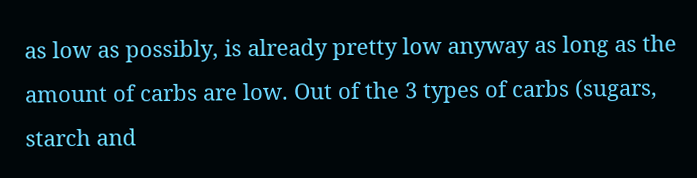as low as possibly, is already pretty low anyway as long as the amount of carbs are low. Out of the 3 types of carbs (sugars, starch and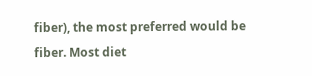fiber), the most preferred would be fiber. Most diet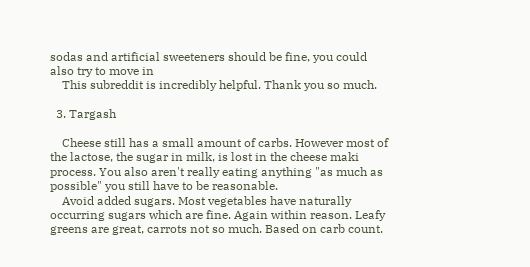sodas and artificial sweeteners should be fine, you could also try to move in
    This subreddit is incredibly helpful. Thank you so much.

  3. Targash

    Cheese still has a small amount of carbs. However most of the lactose, the sugar in milk, is lost in the cheese maki process. You also aren't really eating anything "as much as possible" you still have to be reasonable.
    Avoid added sugars. Most vegetables have naturally occurring sugars which are fine. Again within reason. Leafy greens are great, carrots not so much. Based on carb count.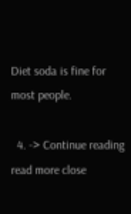Diet soda is fine for most people.

  4. -> Continue reading
read more close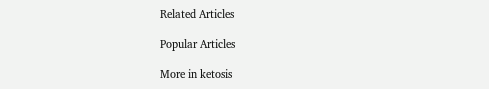Related Articles

Popular Articles

More in ketosis